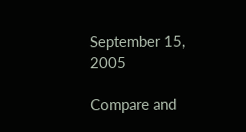September 15, 2005

Compare and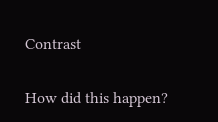Contrast

How did this happen?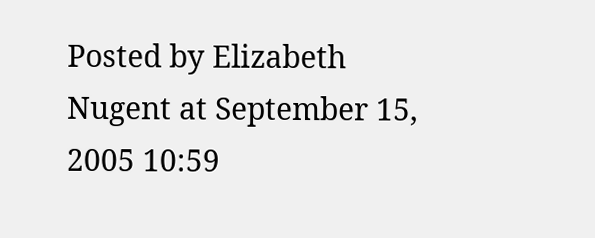Posted by Elizabeth Nugent at September 15, 2005 10:59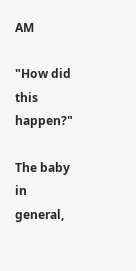AM

"How did this happen?"

The baby in general,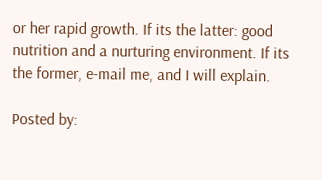or her rapid growth. If its the latter: good nutrition and a nurturing environment. If its the former, e-mail me, and I will explain.

Posted by: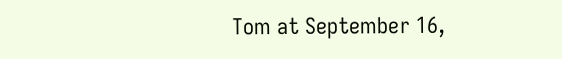Tom at September 16,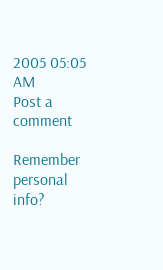2005 05:05 AM
Post a comment

Remember personal info?